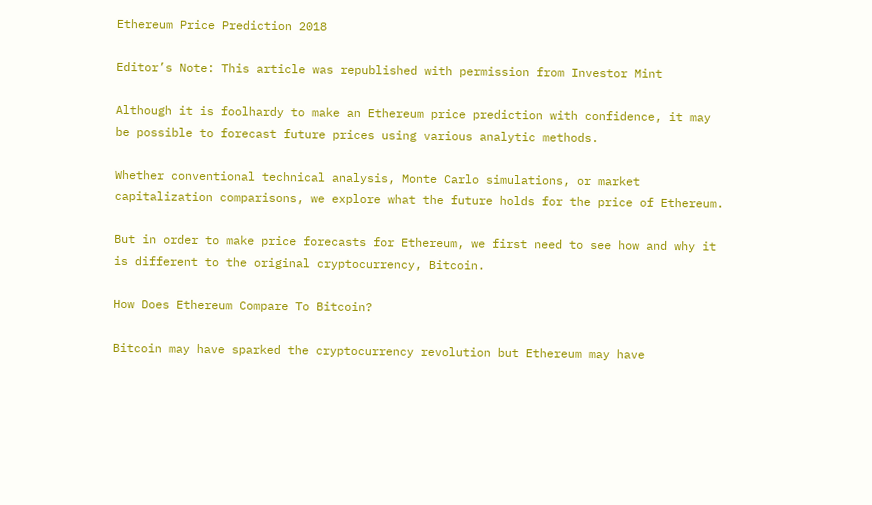Ethereum Price Prediction 2018

Editor’s Note: This article was republished with permission from Investor Mint

Although it is foolhardy to make an Ethereum price prediction with confidence, it may be possible to forecast future prices using various analytic methods.

Whether conventional technical analysis, Monte Carlo simulations, or market capitalization comparisons, we explore what the future holds for the price of Ethereum.

But in order to make price forecasts for Ethereum, we first need to see how and why it is different to the original cryptocurrency, Bitcoin.

How Does Ethereum Compare To Bitcoin?

Bitcoin may have sparked the cryptocurrency revolution but Ethereum may have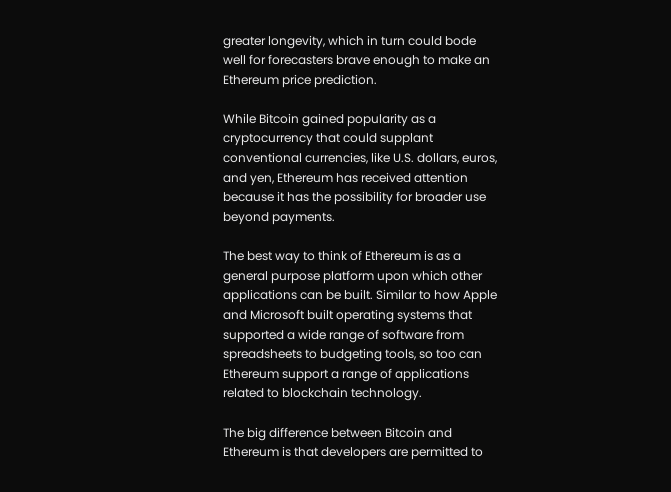greater longevity, which in turn could bode well for forecasters brave enough to make an Ethereum price prediction.

While Bitcoin gained popularity as a cryptocurrency that could supplant conventional currencies, like U.S. dollars, euros, and yen, Ethereum has received attention because it has the possibility for broader use beyond payments.

The best way to think of Ethereum is as a general purpose platform upon which other applications can be built. Similar to how Apple and Microsoft built operating systems that supported a wide range of software from spreadsheets to budgeting tools, so too can Ethereum support a range of applications related to blockchain technology.

The big difference between Bitcoin and Ethereum is that developers are permitted to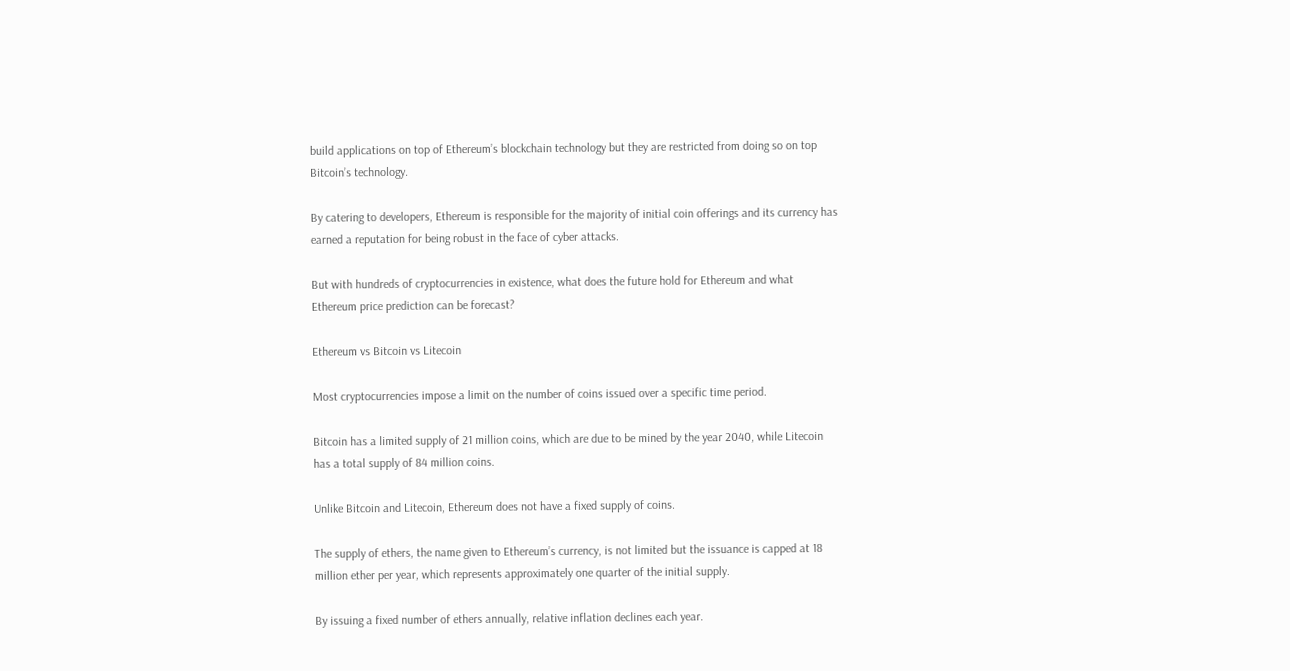build applications on top of Ethereum’s blockchain technology but they are restricted from doing so on top Bitcoin’s technology.

By catering to developers, Ethereum is responsible for the majority of initial coin offerings and its currency has earned a reputation for being robust in the face of cyber attacks.

But with hundreds of cryptocurrencies in existence, what does the future hold for Ethereum and what Ethereum price prediction can be forecast?

Ethereum vs Bitcoin vs Litecoin

Most cryptocurrencies impose a limit on the number of coins issued over a specific time period.

Bitcoin has a limited supply of 21 million coins, which are due to be mined by the year 2040, while Litecoin has a total supply of 84 million coins.

Unlike Bitcoin and Litecoin, Ethereum does not have a fixed supply of coins.

The supply of ethers, the name given to Ethereum’s currency, is not limited but the issuance is capped at 18 million ether per year, which represents approximately one quarter of the initial supply.

By issuing a fixed number of ethers annually, relative inflation declines each year.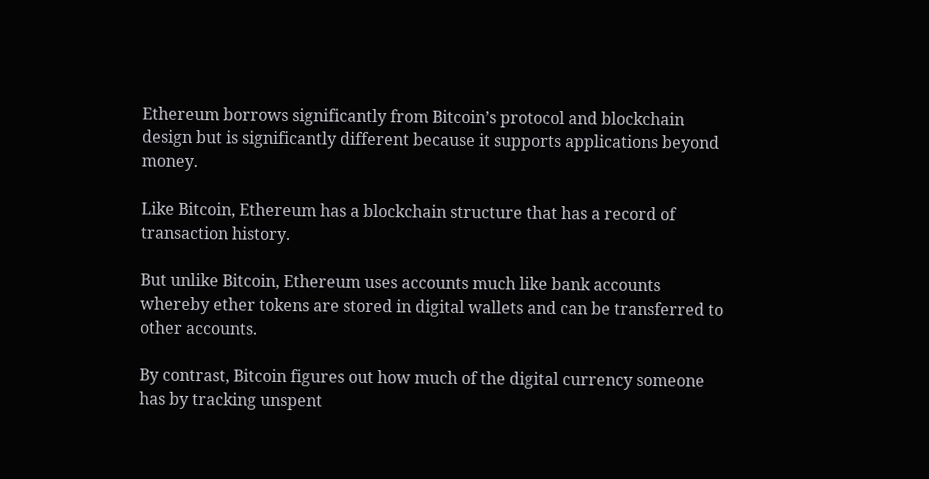Ethereum borrows significantly from Bitcoin’s protocol and blockchain design but is significantly different because it supports applications beyond money.

Like Bitcoin, Ethereum has a blockchain structure that has a record of transaction history.

But unlike Bitcoin, Ethereum uses accounts much like bank accounts whereby ether tokens are stored in digital wallets and can be transferred to other accounts.

By contrast, Bitcoin figures out how much of the digital currency someone has by tracking unspent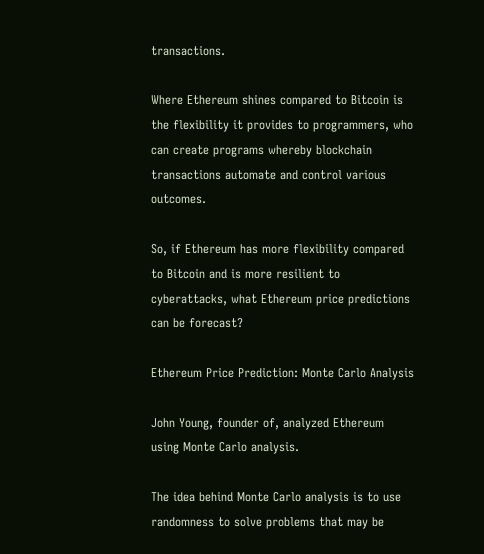transactions.

Where Ethereum shines compared to Bitcoin is the flexibility it provides to programmers, who can create programs whereby blockchain transactions automate and control various outcomes.

So, if Ethereum has more flexibility compared to Bitcoin and is more resilient to cyberattacks, what Ethereum price predictions can be forecast?

Ethereum Price Prediction: Monte Carlo Analysis

John Young, founder of, analyzed Ethereum using Monte Carlo analysis.

The idea behind Monte Carlo analysis is to use randomness to solve problems that may be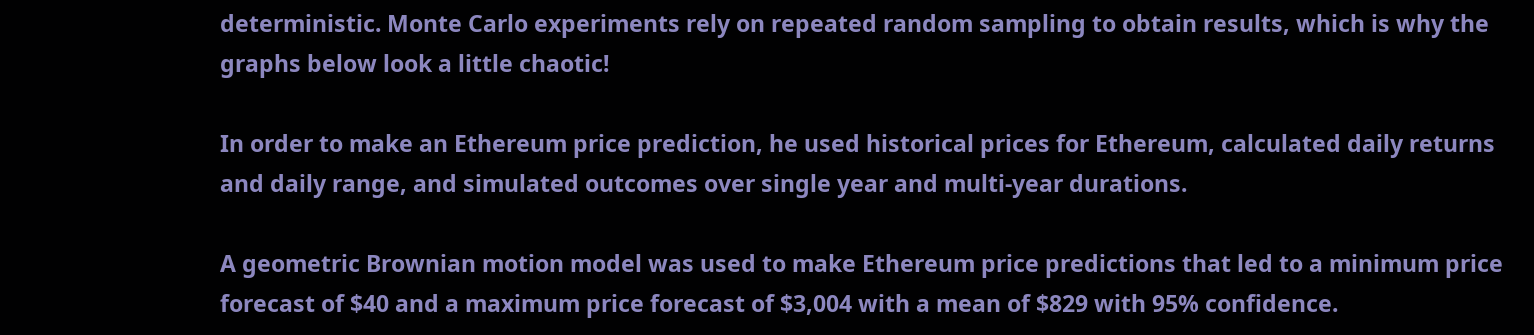deterministic. Monte Carlo experiments rely on repeated random sampling to obtain results, which is why the graphs below look a little chaotic!

In order to make an Ethereum price prediction, he used historical prices for Ethereum, calculated daily returns and daily range, and simulated outcomes over single year and multi-year durations.

A geometric Brownian motion model was used to make Ethereum price predictions that led to a minimum price forecast of $40 and a maximum price forecast of $3,004 with a mean of $829 with 95% confidence.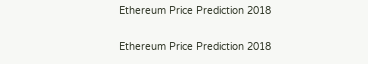Ethereum Price Prediction 2018

Ethereum Price Prediction 2018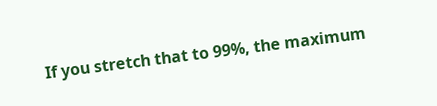If you stretch that to 99%, the maximum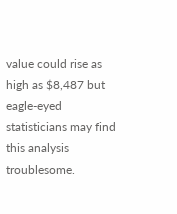value could rise as high as $8,487 but eagle-eyed statisticians may find this analysis troublesome.